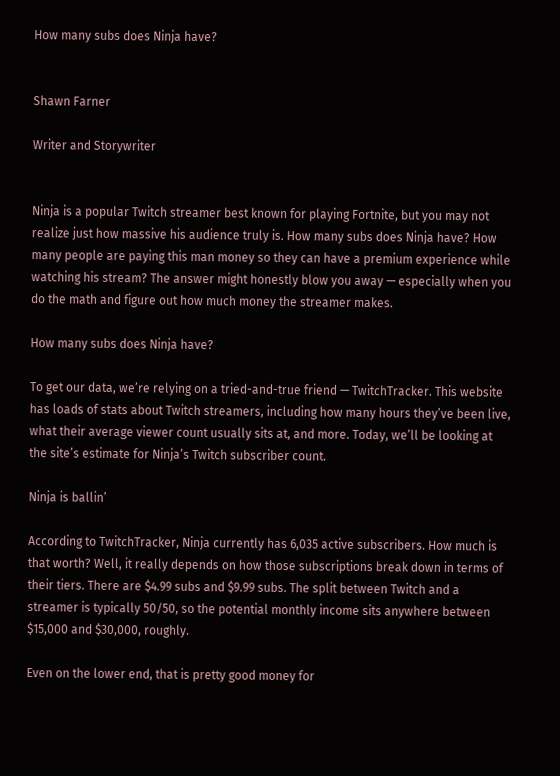How many subs does Ninja have?


Shawn Farner

Writer and Storywriter


Ninja is a popular Twitch streamer best known for playing Fortnite, but you may not realize just how massive his audience truly is. How many subs does Ninja have? How many people are paying this man money so they can have a premium experience while watching his stream? The answer might honestly blow you away — especially when you do the math and figure out how much money the streamer makes.

How many subs does Ninja have?

To get our data, we’re relying on a tried-and-true friend — TwitchTracker. This website has loads of stats about Twitch streamers, including how many hours they’ve been live, what their average viewer count usually sits at, and more. Today, we’ll be looking at the site’s estimate for Ninja’s Twitch subscriber count.

Ninja is ballin’

According to TwitchTracker, Ninja currently has 6,035 active subscribers. How much is that worth? Well, it really depends on how those subscriptions break down in terms of their tiers. There are $4.99 subs and $9.99 subs. The split between Twitch and a streamer is typically 50/50, so the potential monthly income sits anywhere between $15,000 and $30,000, roughly.

Even on the lower end, that is pretty good money for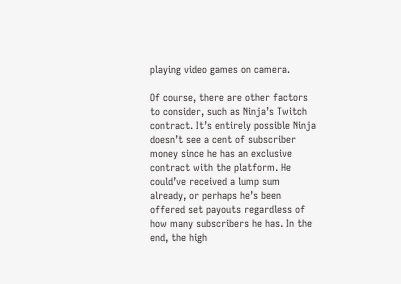playing video games on camera.

Of course, there are other factors to consider, such as Ninja’s Twitch contract. It’s entirely possible Ninja doesn’t see a cent of subscriber money since he has an exclusive contract with the platform. He could’ve received a lump sum already, or perhaps he’s been offered set payouts regardless of how many subscribers he has. In the end, the high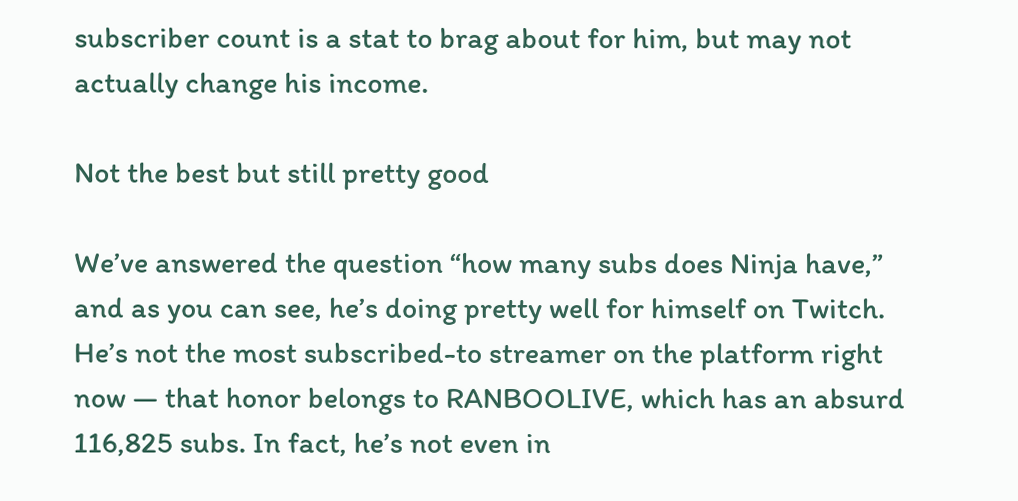subscriber count is a stat to brag about for him, but may not actually change his income.

Not the best but still pretty good

We’ve answered the question “how many subs does Ninja have,” and as you can see, he’s doing pretty well for himself on Twitch. He’s not the most subscribed-to streamer on the platform right now — that honor belongs to RANBOOLIVE, which has an absurd 116,825 subs. In fact, he’s not even in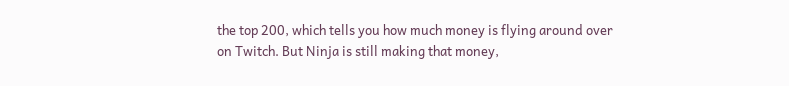the top 200, which tells you how much money is flying around over on Twitch. But Ninja is still making that money,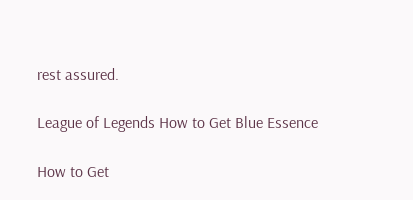rest assured.

League of Legends How to Get Blue Essence

How to Get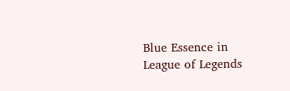Blue Essence in League of Legends